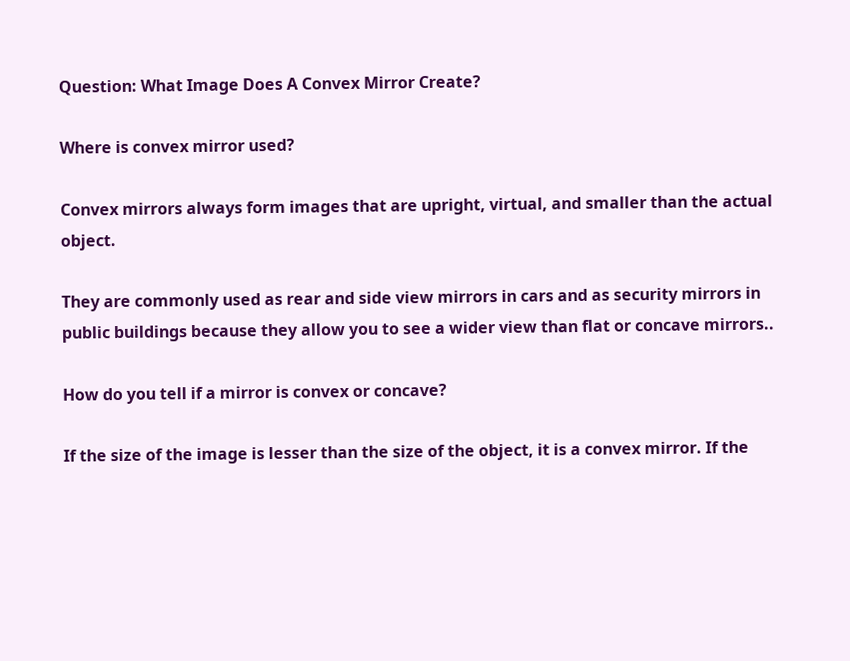Question: What Image Does A Convex Mirror Create?

Where is convex mirror used?

Convex mirrors always form images that are upright, virtual, and smaller than the actual object.

They are commonly used as rear and side view mirrors in cars and as security mirrors in public buildings because they allow you to see a wider view than flat or concave mirrors..

How do you tell if a mirror is convex or concave?

If the size of the image is lesser than the size of the object, it is a convex mirror. If the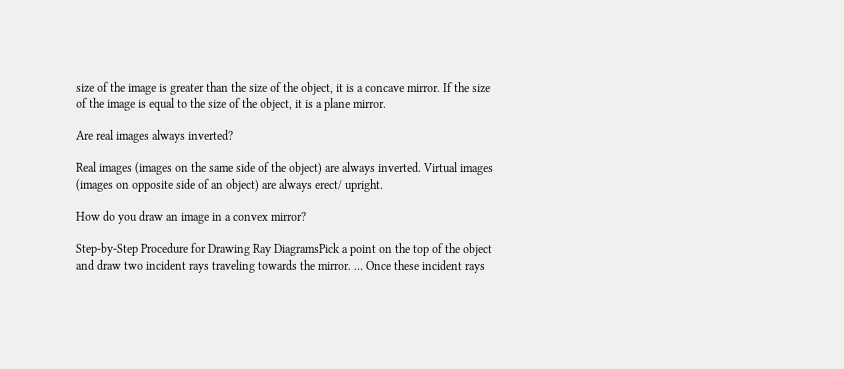size of the image is greater than the size of the object, it is a concave mirror. If the size of the image is equal to the size of the object, it is a plane mirror.

Are real images always inverted?

Real images (images on the same side of the object) are always inverted. Virtual images (images on opposite side of an object) are always erect/ upright.

How do you draw an image in a convex mirror?

Step-by-Step Procedure for Drawing Ray DiagramsPick a point on the top of the object and draw two incident rays traveling towards the mirror. … Once these incident rays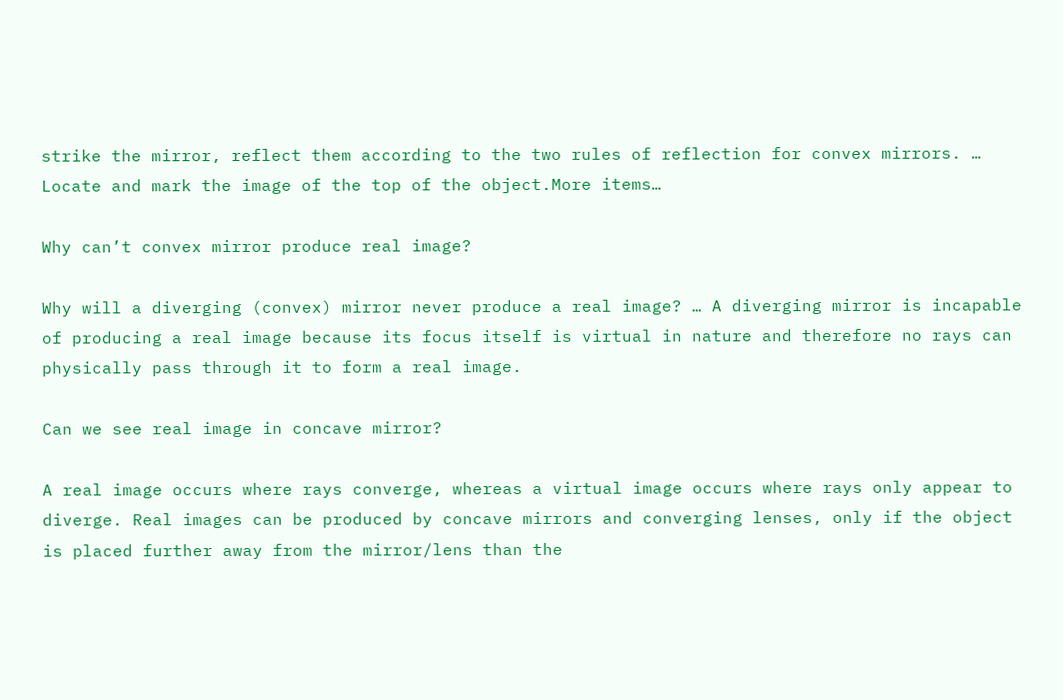strike the mirror, reflect them according to the two rules of reflection for convex mirrors. … Locate and mark the image of the top of the object.More items…

Why can’t convex mirror produce real image?

Why will a diverging (convex) mirror never produce a real image? … A diverging mirror is incapable of producing a real image because its focus itself is virtual in nature and therefore no rays can physically pass through it to form a real image.

Can we see real image in concave mirror?

A real image occurs where rays converge, whereas a virtual image occurs where rays only appear to diverge. Real images can be produced by concave mirrors and converging lenses, only if the object is placed further away from the mirror/lens than the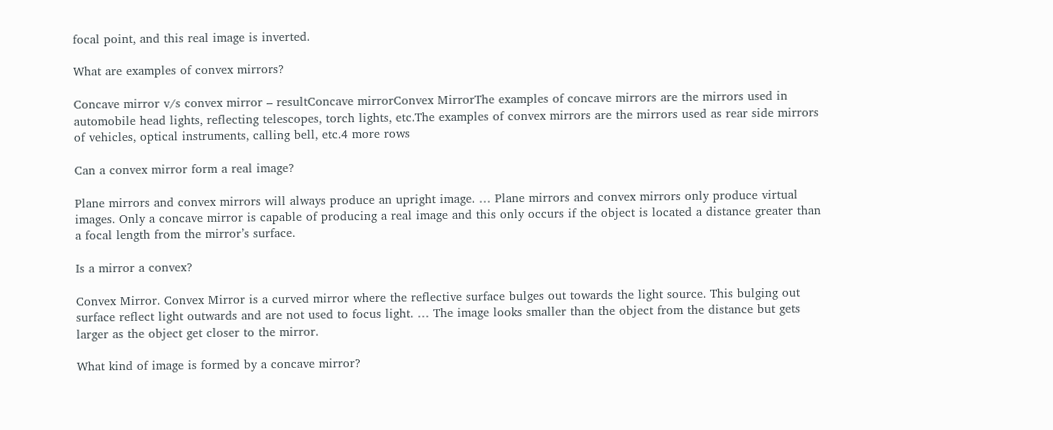focal point, and this real image is inverted.

What are examples of convex mirrors?

Concave mirror v/s convex mirror – resultConcave mirrorConvex MirrorThe examples of concave mirrors are the mirrors used in automobile head lights, reflecting telescopes, torch lights, etc.The examples of convex mirrors are the mirrors used as rear side mirrors of vehicles, optical instruments, calling bell, etc.4 more rows

Can a convex mirror form a real image?

Plane mirrors and convex mirrors will always produce an upright image. … Plane mirrors and convex mirrors only produce virtual images. Only a concave mirror is capable of producing a real image and this only occurs if the object is located a distance greater than a focal length from the mirror’s surface.

Is a mirror a convex?

Convex Mirror. Convex Mirror is a curved mirror where the reflective surface bulges out towards the light source. This bulging out surface reflect light outwards and are not used to focus light. … The image looks smaller than the object from the distance but gets larger as the object get closer to the mirror.

What kind of image is formed by a concave mirror?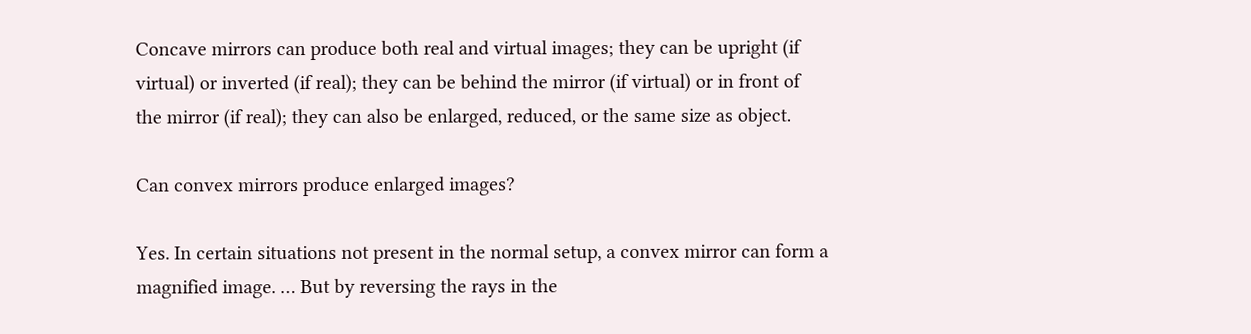Concave mirrors can produce both real and virtual images; they can be upright (if virtual) or inverted (if real); they can be behind the mirror (if virtual) or in front of the mirror (if real); they can also be enlarged, reduced, or the same size as object.

Can convex mirrors produce enlarged images?

Yes. In certain situations not present in the normal setup, a convex mirror can form a magnified image. … But by reversing the rays in the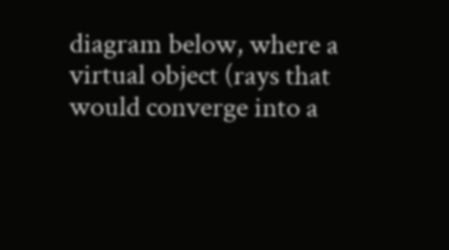diagram below, where a virtual object (rays that would converge into a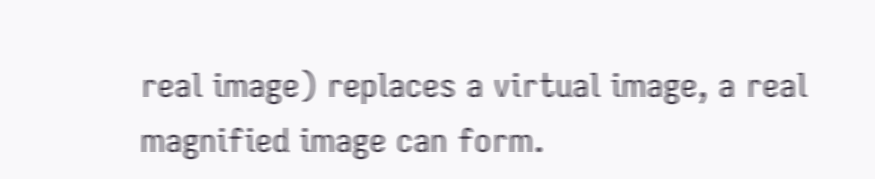real image) replaces a virtual image, a real magnified image can form.